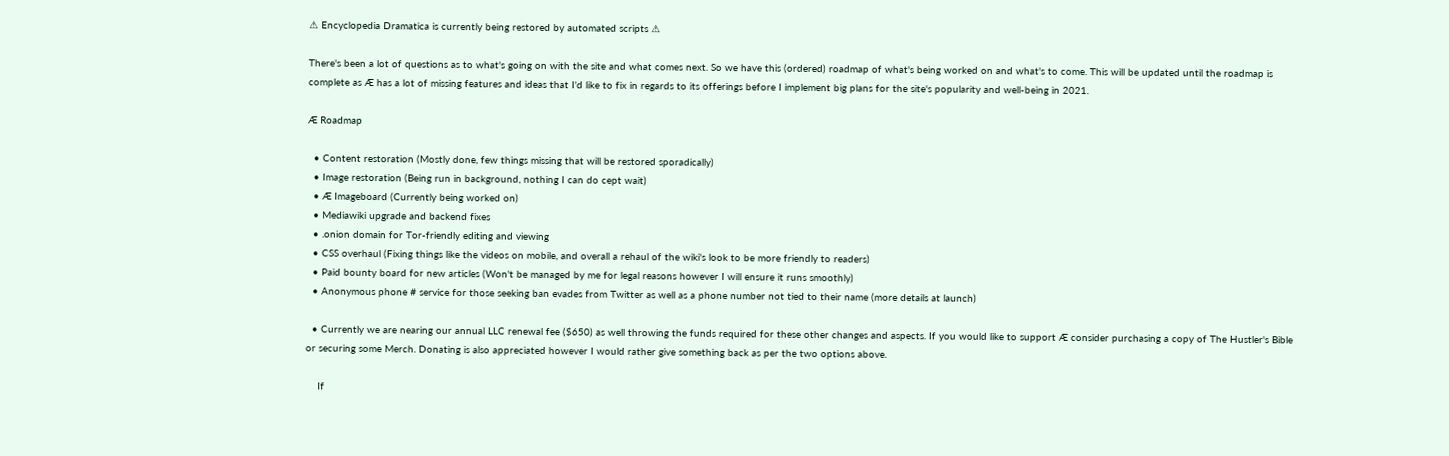⚠ Encyclopedia Dramatica is currently being restored by automated scripts ⚠

There's been a lot of questions as to what's going on with the site and what comes next. So we have this (ordered) roadmap of what's being worked on and what's to come. This will be updated until the roadmap is complete as Æ has a lot of missing features and ideas that I'd like to fix in regards to its offerings before I implement big plans for the site's popularity and well-being in 2021.

Æ Roadmap

  • Content restoration (Mostly done, few things missing that will be restored sporadically)
  • Image restoration (Being run in background, nothing I can do cept wait)
  • Æ Imageboard (Currently being worked on)
  • Mediawiki upgrade and backend fixes
  • .onion domain for Tor-friendly editing and viewing
  • CSS overhaul (Fixing things like the videos on mobile, and overall a rehaul of the wiki's look to be more friendly to readers)
  • Paid bounty board for new articles (Won't be managed by me for legal reasons however I will ensure it runs smoothly)
  • Anonymous phone # service for those seeking ban evades from Twitter as well as a phone number not tied to their name (more details at launch)

  • Currently we are nearing our annual LLC renewal fee ($650) as well throwing the funds required for these other changes and aspects. If you would like to support Æ consider purchasing a copy of The Hustler's Bible or securing some Merch. Donating is also appreciated however I would rather give something back as per the two options above.

    If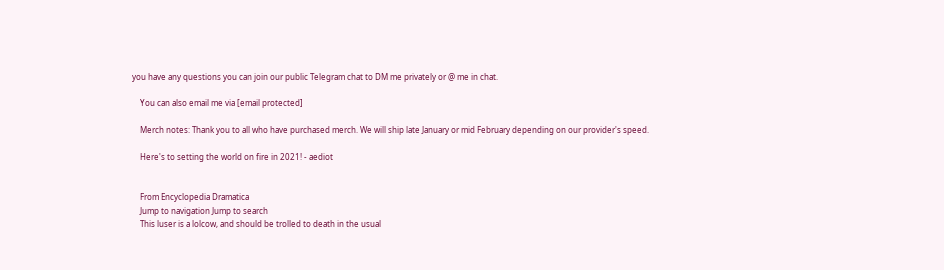you have any questions you can join our public Telegram chat to DM me privately or @ me in chat.

    You can also email me via [email protected]

    Merch notes: Thank you to all who have purchased merch. We will ship late January or mid February depending on our provider's speed.

    Here's to setting the world on fire in 2021! - aediot


    From Encyclopedia Dramatica
    Jump to navigation Jump to search
    This luser is a lolcow, and should be trolled to death in the usual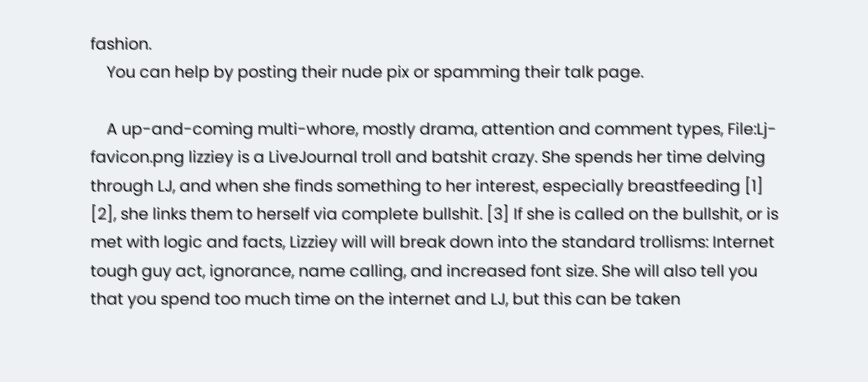fashion.
    You can help by posting their nude pix or spamming their talk page.

    A up-and-coming multi-whore, mostly drama, attention and comment types, File:Lj-favicon.png lizziey is a LiveJournal troll and batshit crazy. She spends her time delving through LJ, and when she finds something to her interest, especially breastfeeding [1] [2], she links them to herself via complete bullshit. [3] If she is called on the bullshit, or is met with logic and facts, Lizziey will will break down into the standard trollisms: Internet tough guy act, ignorance, name calling, and increased font size. She will also tell you that you spend too much time on the internet and LJ, but this can be taken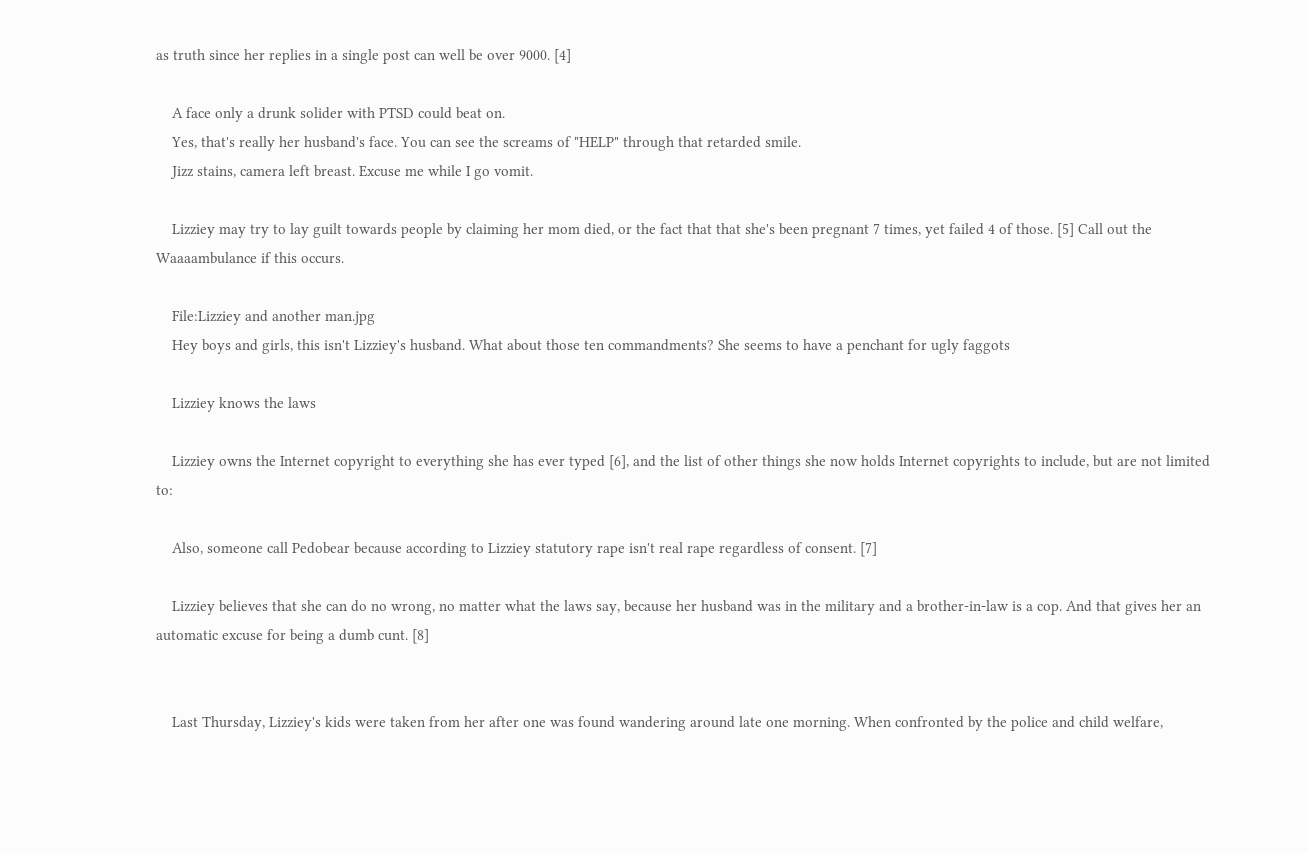as truth since her replies in a single post can well be over 9000. [4]

    A face only a drunk solider with PTSD could beat on.
    Yes, that's really her husband's face. You can see the screams of "HELP" through that retarded smile.
    Jizz stains, camera left breast. Excuse me while I go vomit.

    Lizziey may try to lay guilt towards people by claiming her mom died, or the fact that that she's been pregnant 7 times, yet failed 4 of those. [5] Call out the Waaaambulance if this occurs.

    File:Lizziey and another man.jpg
    Hey boys and girls, this isn't Lizziey's husband. What about those ten commandments? She seems to have a penchant for ugly faggots

    Lizziey knows the laws

    Lizziey owns the Internet copyright to everything she has ever typed [6], and the list of other things she now holds Internet copyrights to include, but are not limited to:

    Also, someone call Pedobear because according to Lizziey statutory rape isn't real rape regardless of consent. [7]

    Lizziey believes that she can do no wrong, no matter what the laws say, because her husband was in the military and a brother-in-law is a cop. And that gives her an automatic excuse for being a dumb cunt. [8]


    Last Thursday, Lizziey's kids were taken from her after one was found wandering around late one morning. When confronted by the police and child welfare,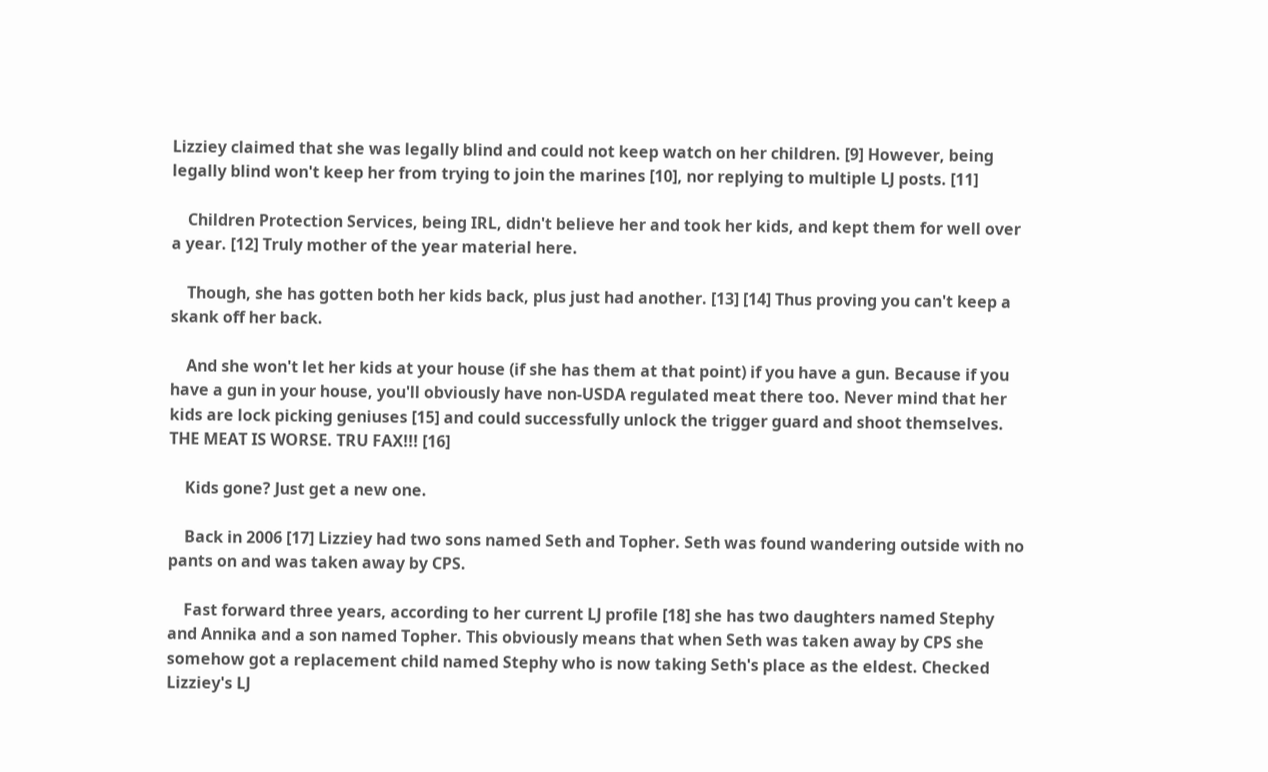Lizziey claimed that she was legally blind and could not keep watch on her children. [9] However, being legally blind won't keep her from trying to join the marines [10], nor replying to multiple LJ posts. [11]

    Children Protection Services, being IRL, didn't believe her and took her kids, and kept them for well over a year. [12] Truly mother of the year material here.

    Though, she has gotten both her kids back, plus just had another. [13] [14] Thus proving you can't keep a skank off her back.

    And she won't let her kids at your house (if she has them at that point) if you have a gun. Because if you have a gun in your house, you'll obviously have non-USDA regulated meat there too. Never mind that her kids are lock picking geniuses [15] and could successfully unlock the trigger guard and shoot themselves. THE MEAT IS WORSE. TRU FAX!!! [16]

    Kids gone? Just get a new one.

    Back in 2006 [17] Lizziey had two sons named Seth and Topher. Seth was found wandering outside with no pants on and was taken away by CPS.

    Fast forward three years, according to her current LJ profile [18] she has two daughters named Stephy and Annika and a son named Topher. This obviously means that when Seth was taken away by CPS she somehow got a replacement child named Stephy who is now taking Seth's place as the eldest. Checked Lizziey's LJ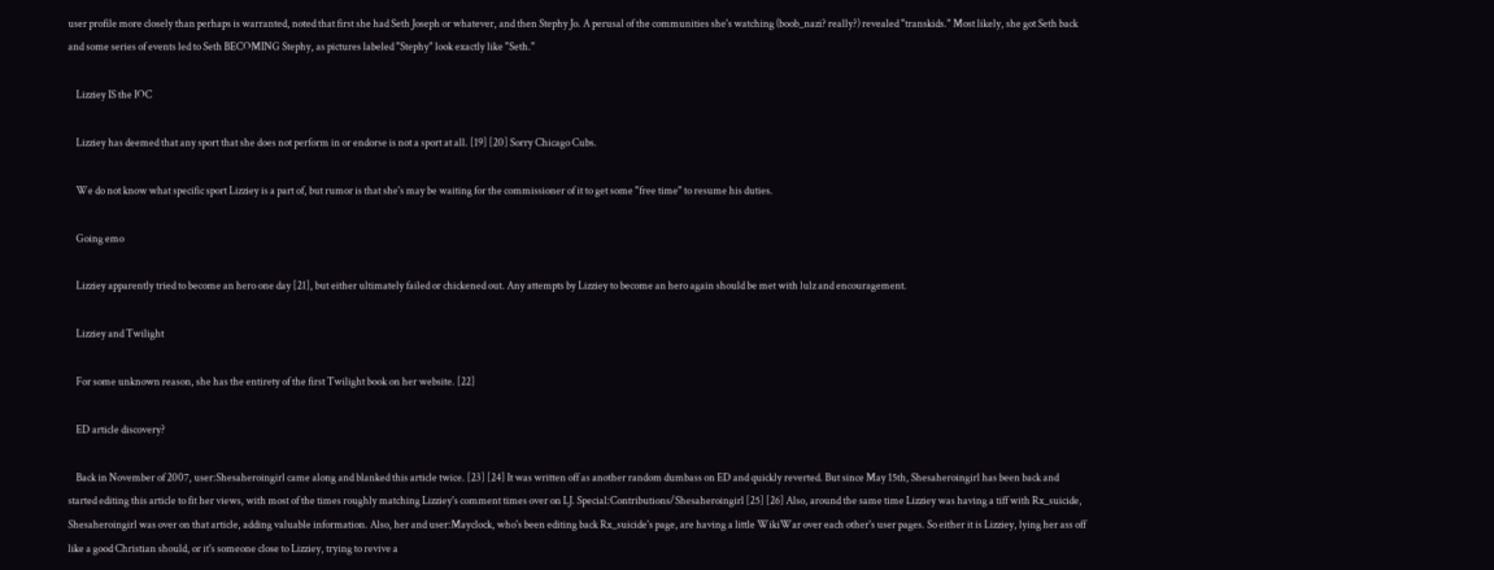user profile more closely than perhaps is warranted, noted that first she had Seth Joseph or whatever, and then Stephy Jo. A perusal of the communities she's watching (boob_nazi? really?) revealed "transkids." Most likely, she got Seth back and some series of events led to Seth BECOMING Stephy, as pictures labeled "Stephy" look exactly like "Seth."

    Lizziey IS the IOC

    Lizziey has deemed that any sport that she does not perform in or endorse is not a sport at all. [19] [20] Sorry Chicago Cubs.

    We do not know what specific sport Lizziey is a part of, but rumor is that she's may be waiting for the commissioner of it to get some "free time" to resume his duties.

    Going emo

    Lizziey apparently tried to become an hero one day [21], but either ultimately failed or chickened out. Any attempts by Lizziey to become an hero again should be met with lulz and encouragement.

    Lizziey and Twilight

    For some unknown reason, she has the entirety of the first Twilight book on her website. [22]

    ED article discovery?

    Back in November of 2007, user:Shesaheroingirl came along and blanked this article twice. [23] [24] It was written off as another random dumbass on ED and quickly reverted. But since May 15th, Shesaheroingirl has been back and started editing this article to fit her views, with most of the times roughly matching Lizziey's comment times over on LJ. Special:Contributions/Shesaheroingirl [25] [26] Also, around the same time Lizziey was having a tiff with Rx_suicide, Shesaheroingirl was over on that article, adding valuable information. Also, her and user:Mayclock, who's been editing back Rx_suicide's page, are having a little WikiWar over each other's user pages. So either it is Lizziey, lying her ass off like a good Christian should, or it's someone close to Lizziey, trying to revive a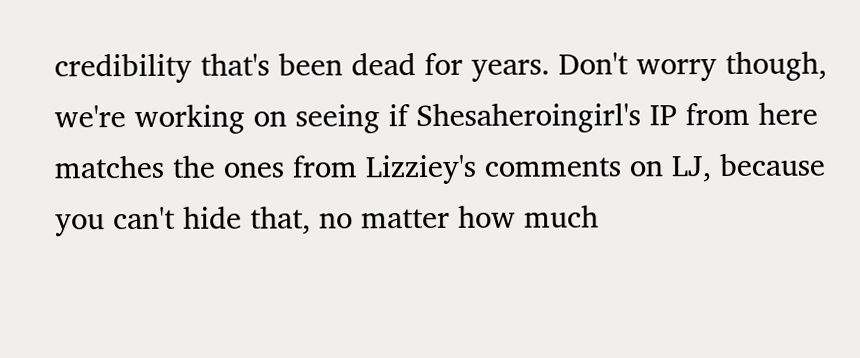credibility that's been dead for years. Don't worry though, we're working on seeing if Shesaheroingirl's IP from here matches the ones from Lizziey's comments on LJ, because you can't hide that, no matter how much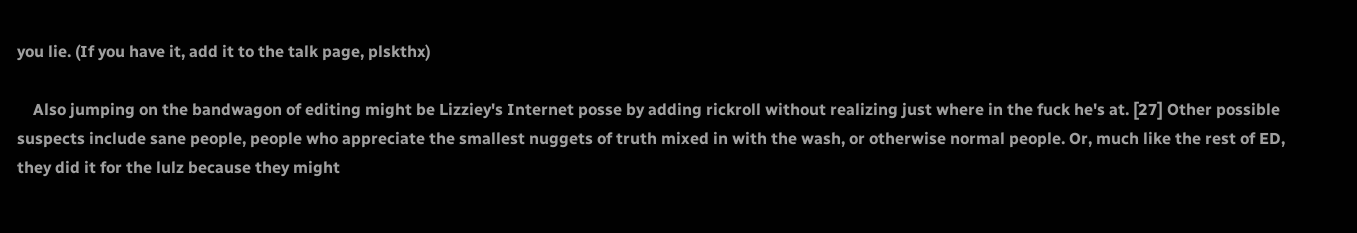you lie. (If you have it, add it to the talk page, plskthx)

    Also jumping on the bandwagon of editing might be Lizziey's Internet posse by adding rickroll without realizing just where in the fuck he's at. [27] Other possible suspects include sane people, people who appreciate the smallest nuggets of truth mixed in with the wash, or otherwise normal people. Or, much like the rest of ED, they did it for the lulz because they might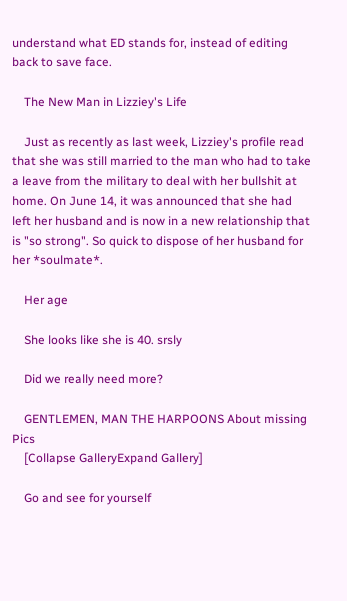understand what ED stands for, instead of editing back to save face.

    The New Man in Lizziey's Life

    Just as recently as last week, Lizziey's profile read that she was still married to the man who had to take a leave from the military to deal with her bullshit at home. On June 14, it was announced that she had left her husband and is now in a new relationship that is "so strong". So quick to dispose of her husband for her *soulmate*.

    Her age

    She looks like she is 40. srsly

    Did we really need more?

    GENTLEMEN, MAN THE HARPOONS About missing Pics
    [Collapse GalleryExpand Gallery]

    Go and see for yourself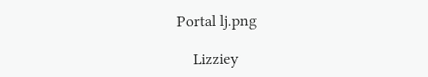Portal lj.png

    Lizziey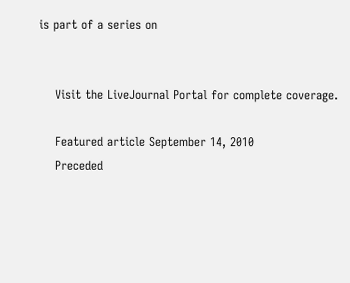is part of a series on


    Visit the LiveJournal Portal for complete coverage.

    Featured article September 14, 2010
    Preceded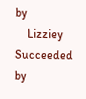by
    Lizziey Succeeded by